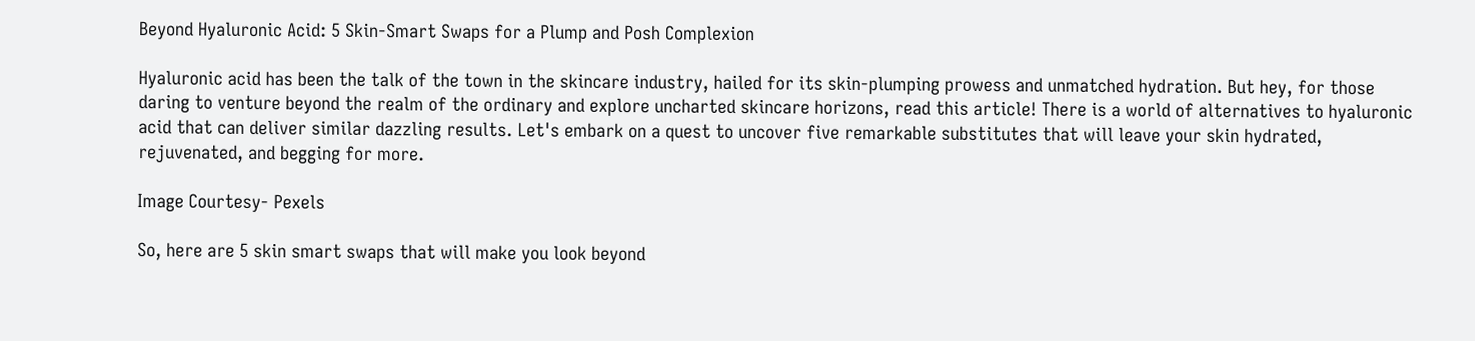Beyond Hyaluronic Acid: 5 Skin-Smart Swaps for a Plump and Posh Complexion

Hyaluronic acid has been the talk of the town in the skincare industry, hailed for its skin-plumping prowess and unmatched hydration. But hey, for those daring to venture beyond the realm of the ordinary and explore uncharted skincare horizons, read this article! There is a world of alternatives to hyaluronic acid that can deliver similar dazzling results. Let's embark on a quest to uncover five remarkable substitutes that will leave your skin hydrated, rejuvenated, and begging for more.

Image Courtesy- Pexels

So, here are 5 skin smart swaps that will make you look beyond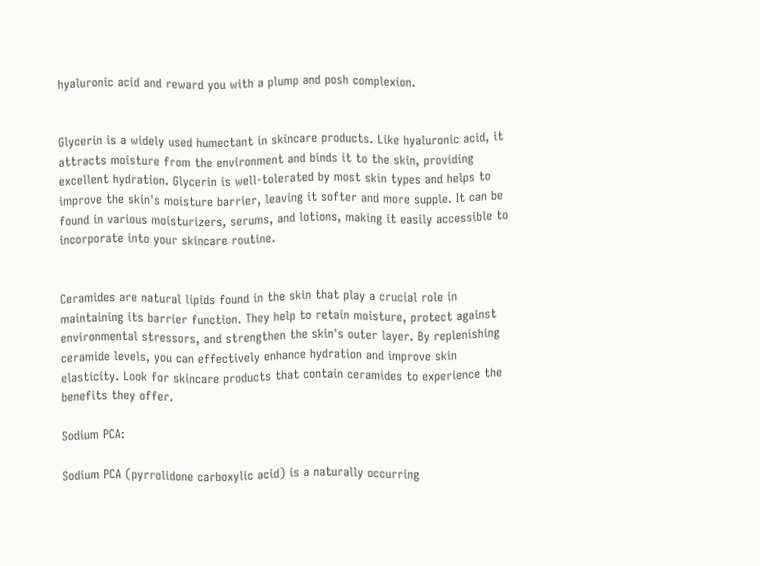hyaluronic acid and reward you with a plump and posh complexion.


Glycerin is a widely used humectant in skincare products. Like hyaluronic acid, it attracts moisture from the environment and binds it to the skin, providing excellent hydration. Glycerin is well-tolerated by most skin types and helps to improve the skin's moisture barrier, leaving it softer and more supple. It can be found in various moisturizers, serums, and lotions, making it easily accessible to incorporate into your skincare routine.


Ceramides are natural lipids found in the skin that play a crucial role in maintaining its barrier function. They help to retain moisture, protect against environmental stressors, and strengthen the skin's outer layer. By replenishing ceramide levels, you can effectively enhance hydration and improve skin elasticity. Look for skincare products that contain ceramides to experience the benefits they offer.

Sodium PCA:

Sodium PCA (pyrrolidone carboxylic acid) is a naturally occurring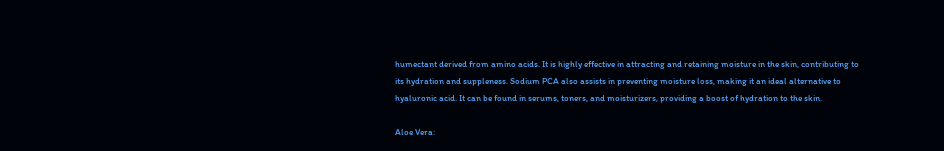humectant derived from amino acids. It is highly effective in attracting and retaining moisture in the skin, contributing to its hydration and suppleness. Sodium PCA also assists in preventing moisture loss, making it an ideal alternative to hyaluronic acid. It can be found in serums, toners, and moisturizers, providing a boost of hydration to the skin.

Aloe Vera: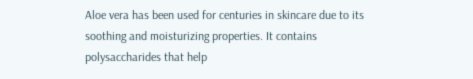Aloe vera has been used for centuries in skincare due to its soothing and moisturizing properties. It contains polysaccharides that help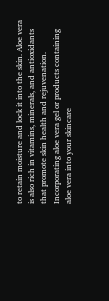to retain moisture and lock it into the skin. Aloe vera is also rich in vitamins, minerals, and antioxidants that promote skin health and rejuvenation. Incorporating aloe vera gel or products containing aloe vera into your skincare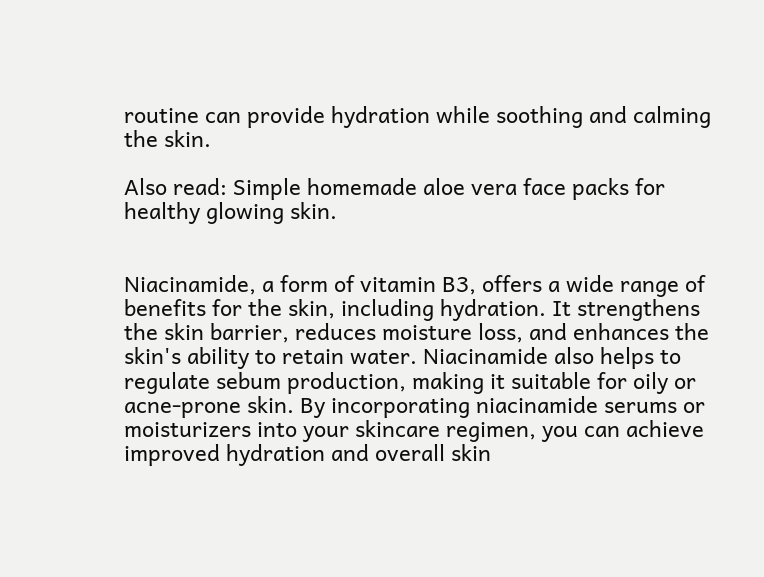routine can provide hydration while soothing and calming the skin.

Also read: Simple homemade aloe vera face packs for healthy glowing skin.


Niacinamide, a form of vitamin B3, offers a wide range of benefits for the skin, including hydration. It strengthens the skin barrier, reduces moisture loss, and enhances the skin's ability to retain water. Niacinamide also helps to regulate sebum production, making it suitable for oily or acne-prone skin. By incorporating niacinamide serums or moisturizers into your skincare regimen, you can achieve improved hydration and overall skin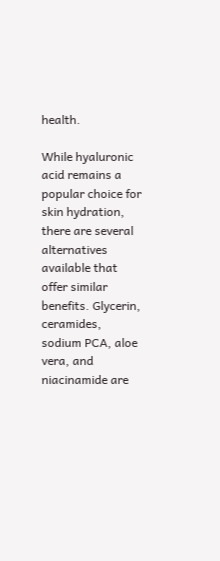health.

While hyaluronic acid remains a popular choice for skin hydration, there are several alternatives available that offer similar benefits. Glycerin, ceramides, sodium PCA, aloe vera, and niacinamide are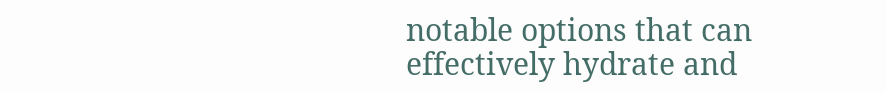notable options that can effectively hydrate and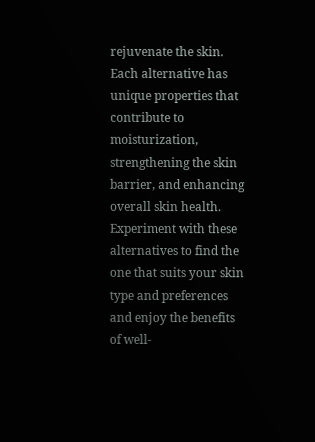rejuvenate the skin. Each alternative has unique properties that contribute to moisturization, strengthening the skin barrier, and enhancing overall skin health. Experiment with these alternatives to find the one that suits your skin type and preferences and enjoy the benefits of well-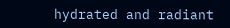hydrated and radiant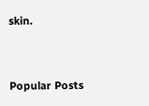skin.


Popular Posts